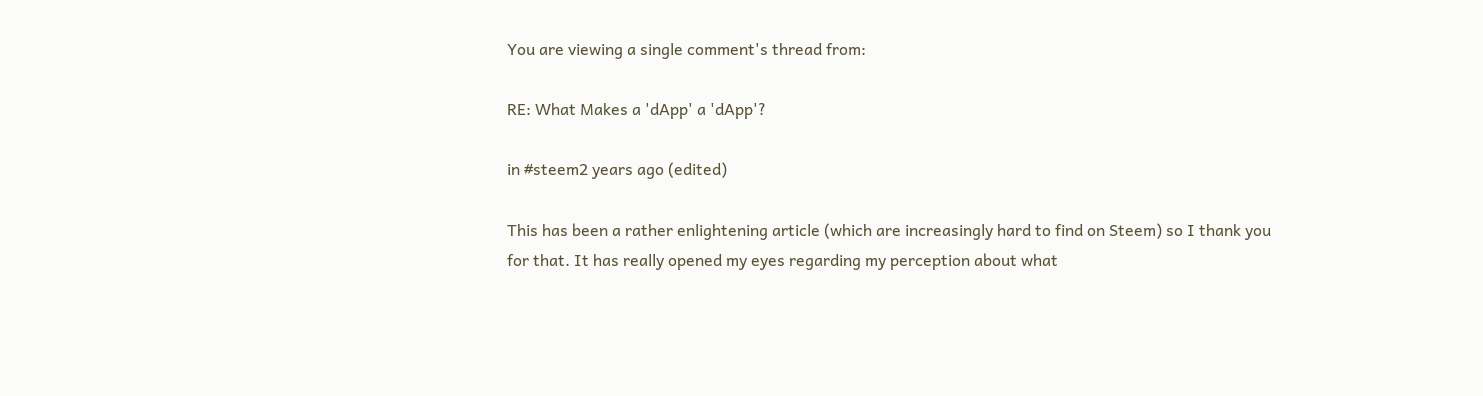You are viewing a single comment's thread from:

RE: What Makes a 'dApp' a 'dApp'?

in #steem2 years ago (edited)

This has been a rather enlightening article (which are increasingly hard to find on Steem) so I thank you for that. It has really opened my eyes regarding my perception about what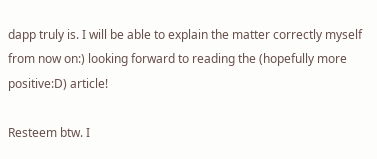dapp truly is. I will be able to explain the matter correctly myself from now on:) looking forward to reading the (hopefully more positive:D) article!

Resteem btw. I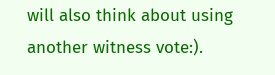will also think about using another witness vote:).